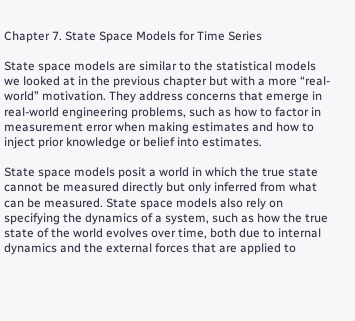Chapter 7. State Space Models for Time Series

State space models are similar to the statistical models we looked at in the previous chapter but with a more “real-world” motivation. They address concerns that emerge in real-world engineering problems, such as how to factor in measurement error when making estimates and how to inject prior knowledge or belief into estimates.

State space models posit a world in which the true state cannot be measured directly but only inferred from what can be measured. State space models also rely on specifying the dynamics of a system, such as how the true state of the world evolves over time, both due to internal dynamics and the external forces that are applied to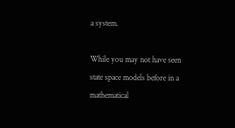a system.

While you may not have seen state space models before in a mathematical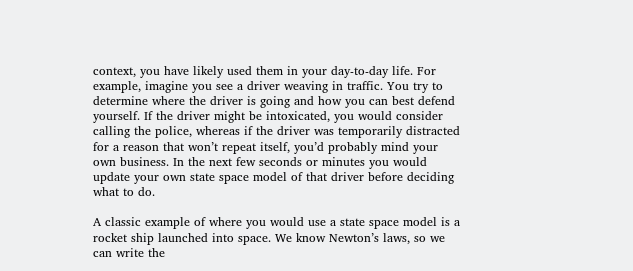context, you have likely used them in your day-to-day life. For example, imagine you see a driver weaving in traffic. You try to determine where the driver is going and how you can best defend yourself. If the driver might be intoxicated, you would consider calling the police, whereas if the driver was temporarily distracted for a reason that won’t repeat itself, you’d probably mind your own business. In the next few seconds or minutes you would update your own state space model of that driver before deciding what to do.

A classic example of where you would use a state space model is a rocket ship launched into space. We know Newton’s laws, so we can write the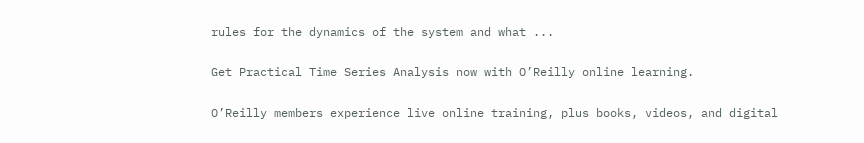rules for the dynamics of the system and what ...

Get Practical Time Series Analysis now with O’Reilly online learning.

O’Reilly members experience live online training, plus books, videos, and digital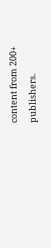content from 200+ publishers.